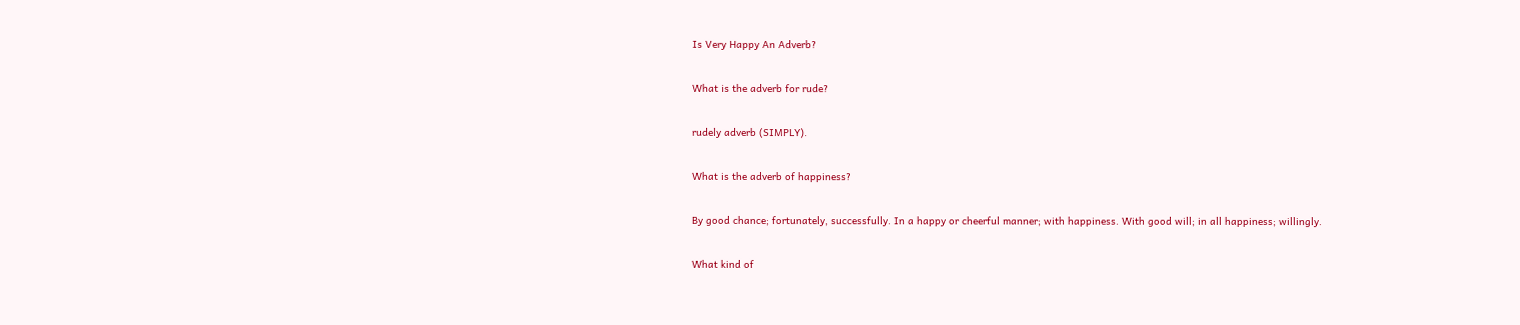Is Very Happy An Adverb?

What is the adverb for rude?

rudely adverb (SIMPLY).

What is the adverb of happiness?

By good chance; fortunately, successfully. In a happy or cheerful manner; with happiness. With good will; in all happiness; willingly.

What kind of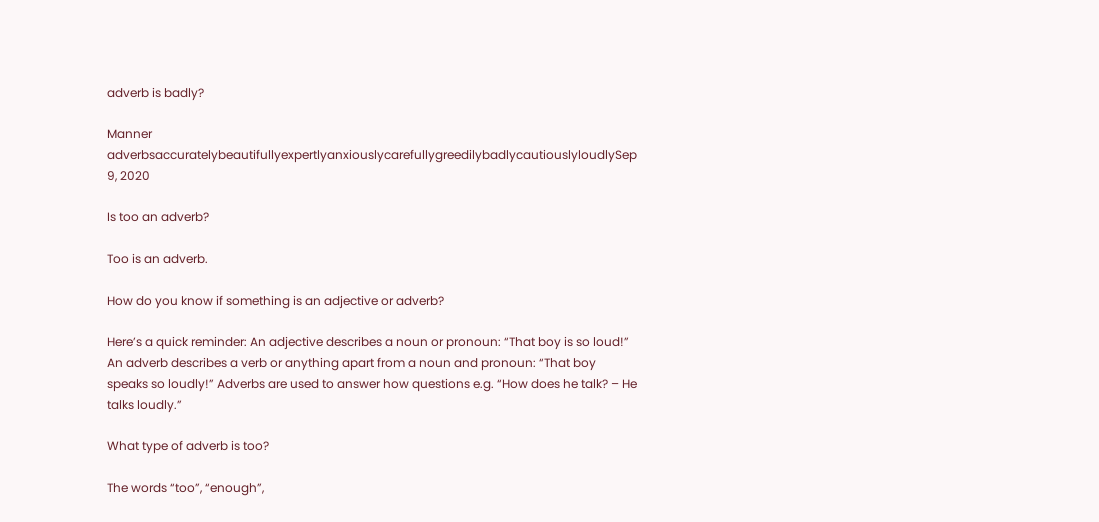adverb is badly?

Manner adverbsaccuratelybeautifullyexpertlyanxiouslycarefullygreedilybadlycautiouslyloudlySep 9, 2020

Is too an adverb?

Too is an adverb.

How do you know if something is an adjective or adverb?

Here’s a quick reminder: An adjective describes a noun or pronoun: “That boy is so loud!” An adverb describes a verb or anything apart from a noun and pronoun: “That boy speaks so loudly!” Adverbs are used to answer how questions e.g. “How does he talk? – He talks loudly.”

What type of adverb is too?

The words “too”, “enough”,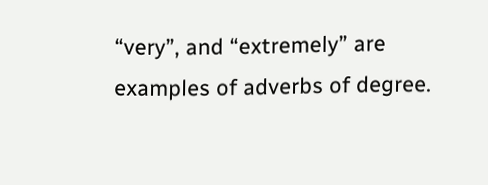“very”, and “extremely” are examples of adverbs of degree.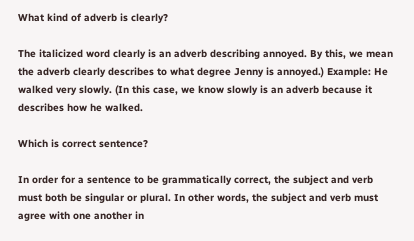What kind of adverb is clearly?

The italicized word clearly is an adverb describing annoyed. By this, we mean the adverb clearly describes to what degree Jenny is annoyed.) Example: He walked very slowly. (In this case, we know slowly is an adverb because it describes how he walked.

Which is correct sentence?

In order for a sentence to be grammatically correct, the subject and verb must both be singular or plural. In other words, the subject and verb must agree with one another in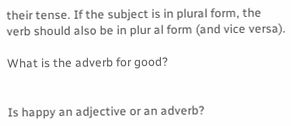their tense. If the subject is in plural form, the verb should also be in plur al form (and vice versa).

What is the adverb for good?


Is happy an adjective or an adverb?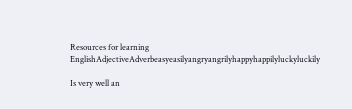Resources for learning EnglishAdjectiveAdverbeasyeasilyangryangrilyhappyhappilyluckyluckily

Is very well an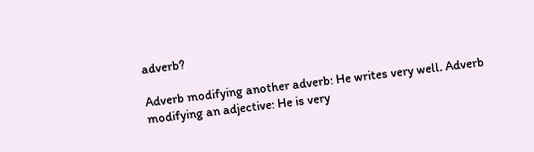adverb?

Adverb modifying another adverb: He writes very well. Adverb modifying an adjective: He is very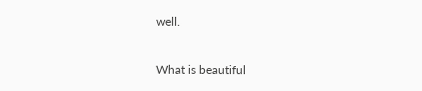well.

What is beautiful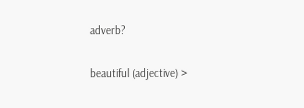adverb?

beautiful (adjective) >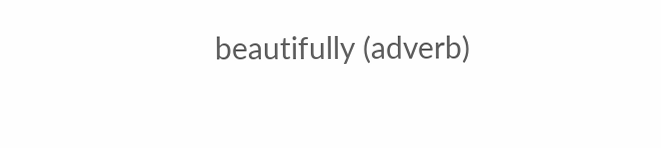beautifully (adverb)